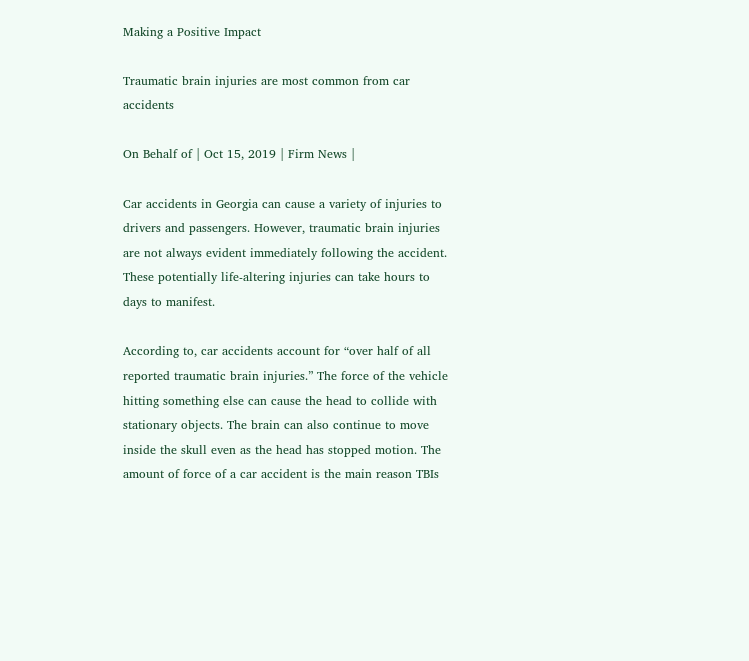Making a Positive Impact

Traumatic brain injuries are most common from car accidents

On Behalf of | Oct 15, 2019 | Firm News |

Car accidents in Georgia can cause a variety of injuries to drivers and passengers. However, traumatic brain injuries are not always evident immediately following the accident. These potentially life-altering injuries can take hours to days to manifest.

According to, car accidents account for “over half of all reported traumatic brain injuries.” The force of the vehicle hitting something else can cause the head to collide with stationary objects. The brain can also continue to move inside the skull even as the head has stopped motion. The amount of force of a car accident is the main reason TBIs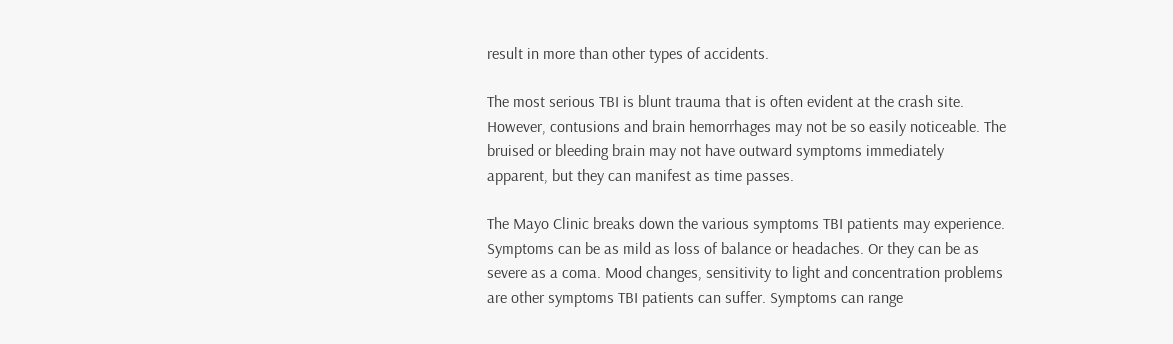result in more than other types of accidents.

The most serious TBI is blunt trauma that is often evident at the crash site. However, contusions and brain hemorrhages may not be so easily noticeable. The bruised or bleeding brain may not have outward symptoms immediately apparent, but they can manifest as time passes.

The Mayo Clinic breaks down the various symptoms TBI patients may experience. Symptoms can be as mild as loss of balance or headaches. Or they can be as severe as a coma. Mood changes, sensitivity to light and concentration problems are other symptoms TBI patients can suffer. Symptoms can range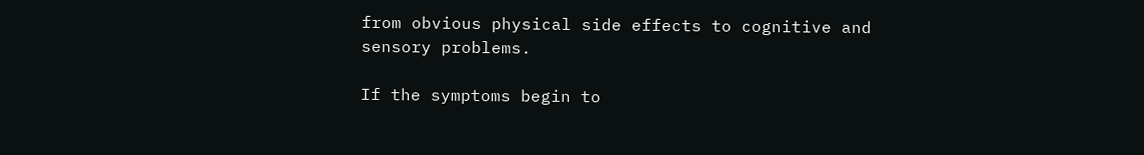from obvious physical side effects to cognitive and sensory problems.

If the symptoms begin to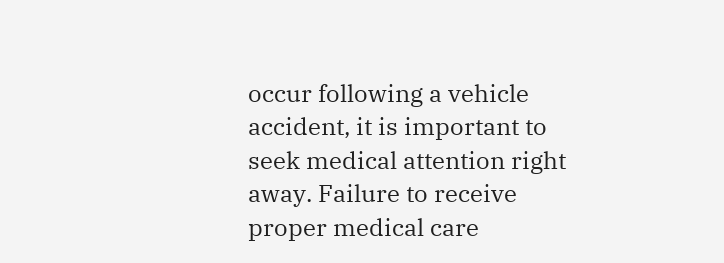occur following a vehicle accident, it is important to seek medical attention right away. Failure to receive proper medical care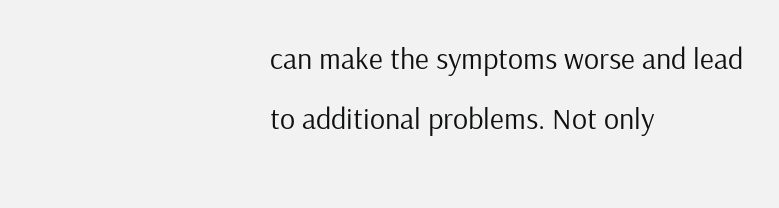can make the symptoms worse and lead to additional problems. Not only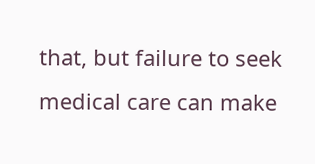that, but failure to seek medical care can make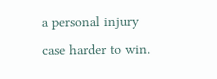a personal injury case harder to win.